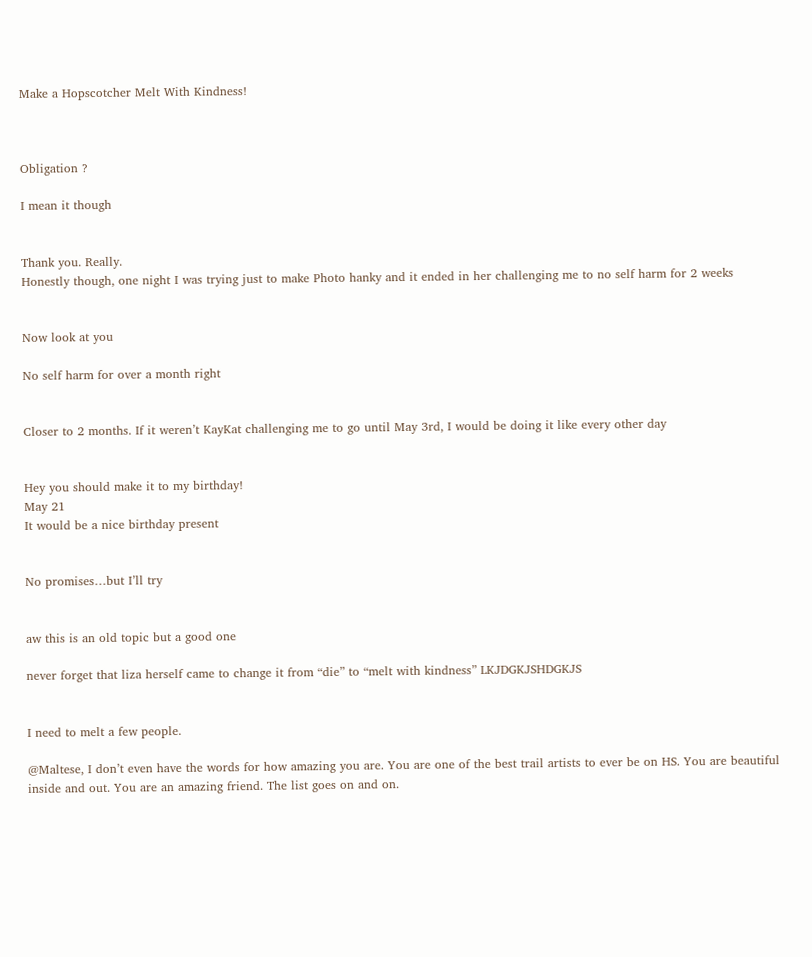Make a Hopscotcher Melt With Kindness!



Obligation ?

I mean it though


Thank you. Really.
Honestly though, one night I was trying just to make Photo hanky and it ended in her challenging me to no self harm for 2 weeks


Now look at you

No self harm for over a month right


Closer to 2 months. If it weren’t KayKat challenging me to go until May 3rd, I would be doing it like every other day


Hey you should make it to my birthday!
May 21
It would be a nice birthday present


No promises…but I’ll try


aw this is an old topic but a good one

never forget that liza herself came to change it from “die” to “melt with kindness” LKJDGKJSHDGKJS


I need to melt a few people.

@Maltese, I don’t even have the words for how amazing you are. You are one of the best trail artists to ever be on HS. You are beautiful inside and out. You are an amazing friend. The list goes on and on.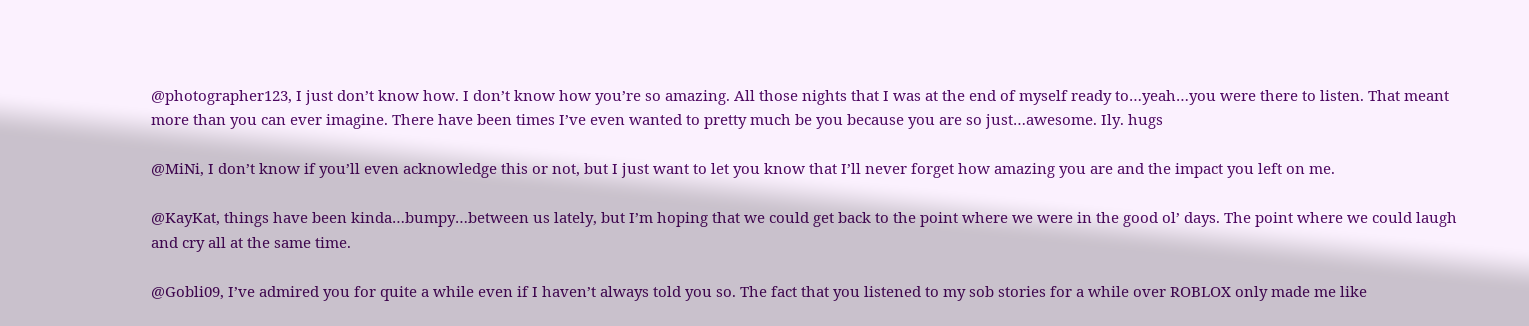@photographer123, I just don’t know how. I don’t know how you’re so amazing. All those nights that I was at the end of myself ready to…yeah…you were there to listen. That meant more than you can ever imagine. There have been times I’ve even wanted to pretty much be you because you are so just…awesome. Ily. hugs

@MiNi, I don’t know if you’ll even acknowledge this or not, but I just want to let you know that I’ll never forget how amazing you are and the impact you left on me.

@KayKat, things have been kinda…bumpy…between us lately, but I’m hoping that we could get back to the point where we were in the good ol’ days. The point where we could laugh and cry all at the same time.

@Gobli09, I’ve admired you for quite a while even if I haven’t always told you so. The fact that you listened to my sob stories for a while over ROBLOX only made me like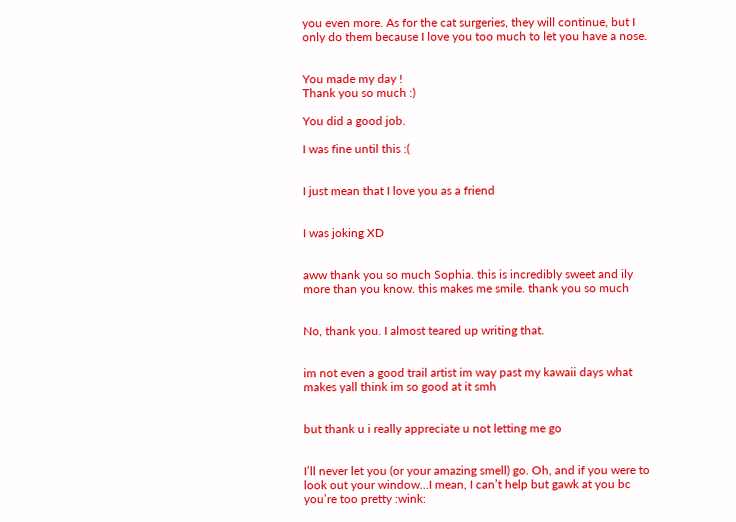you even more. As for the cat surgeries, they will continue, but I only do them because I love you too much to let you have a nose.


You made my day !
Thank you so much :)

You did a good job.

I was fine until this :(


I just mean that I love you as a friend


I was joking XD


aww thank you so much Sophia. this is incredibly sweet and ily more than you know. this makes me smile. thank you so much


No, thank you. I almost teared up writing that.


im not even a good trail artist im way past my kawaii days what makes yall think im so good at it smh


but thank u i really appreciate u not letting me go


I’ll never let you (or your amazing smell) go. Oh, and if you were to look out your window…I mean, I can’t help but gawk at you bc you’re too pretty :wink: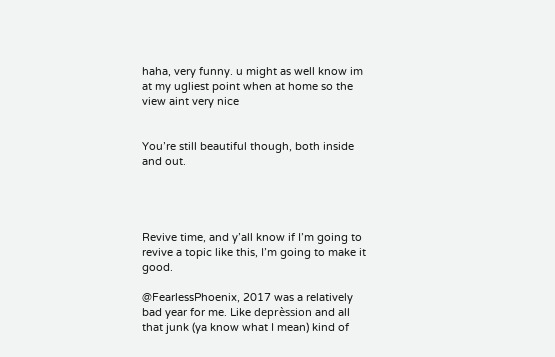haha, very funny. u might as well know im at my ugliest point when at home so the view aint very nice


You’re still beautiful though, both inside and out.




Revive time, and y’all know if I’m going to revive a topic like this, I’m going to make it good.

@FearlessPhoenix, 2017 was a relatively bad year for me. Like deprèssion and all that junk (ya know what I mean) kind of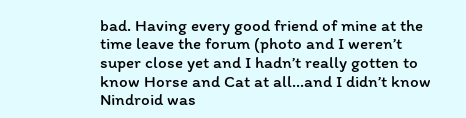bad. Having every good friend of mine at the time leave the forum (photo and I weren’t super close yet and I hadn’t really gotten to know Horse and Cat at all…and I didn’t know Nindroid was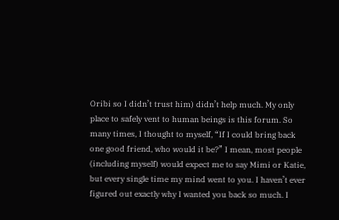Oribi so I didn’t trust him) didn’t help much. My only place to safely vent to human beings is this forum. So many times, I thought to myself, “If I could bring back one good friend, who would it be?” I mean, most people (including myself) would expect me to say Mimi or Katie, but every single time my mind went to you. I haven’t ever figured out exactly why I wanted you back so much. I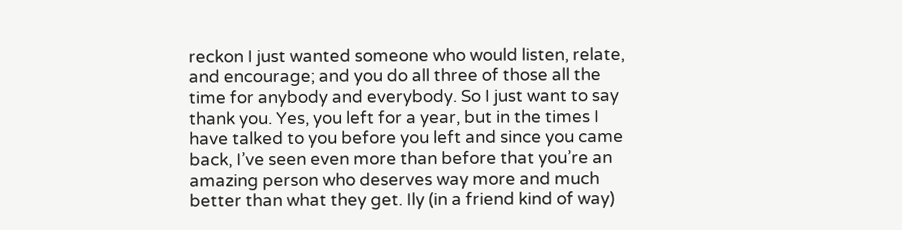reckon I just wanted someone who would listen, relate, and encourage; and you do all three of those all the time for anybody and everybody. So I just want to say thank you. Yes, you left for a year, but in the times I have talked to you before you left and since you came back, I’ve seen even more than before that you’re an amazing person who deserves way more and much better than what they get. Ily (in a friend kind of way)